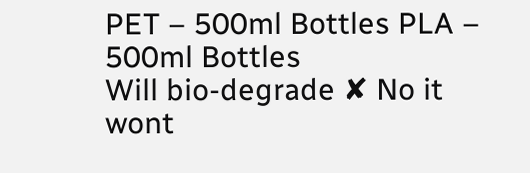PET – 500ml Bottles PLA – 500ml Bottles
Will bio-degrade ✘ No it wont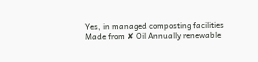Yes, in managed composting facilities
Made from ✘ Oil Annually renewable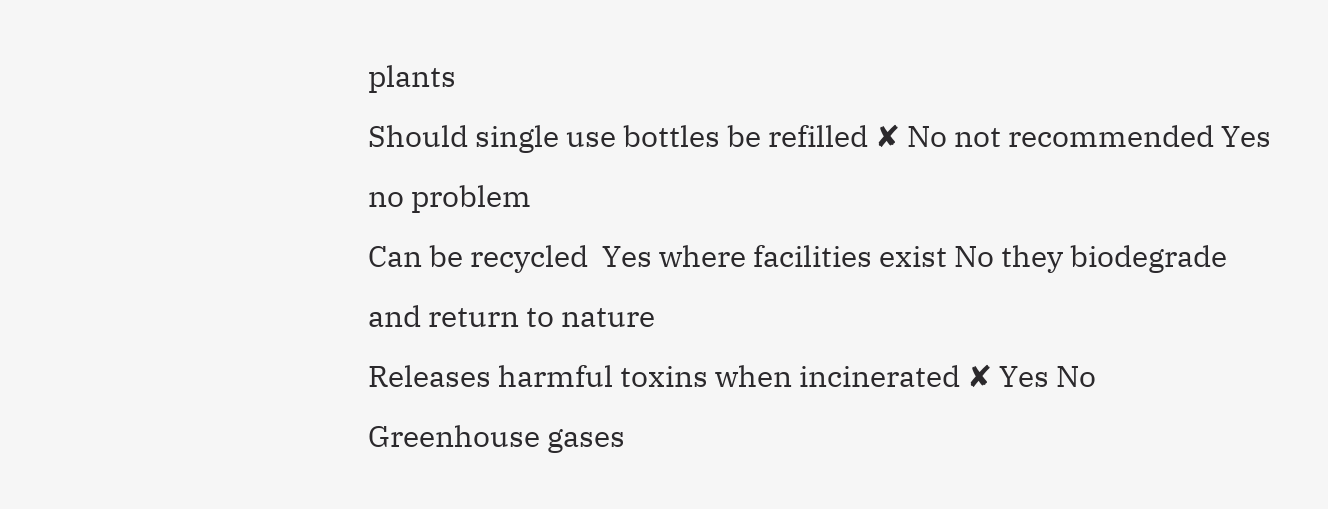plants
Should single use bottles be refilled ✘ No not recommended Yes no problem
Can be recycled  Yes where facilities exist No they biodegrade and return to nature
Releases harmful toxins when incinerated ✘ Yes No
Greenhouse gases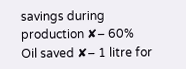savings during production ✘– 60%
Oil saved ✘– 1 litre for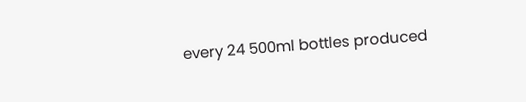every 24 500ml bottles produced